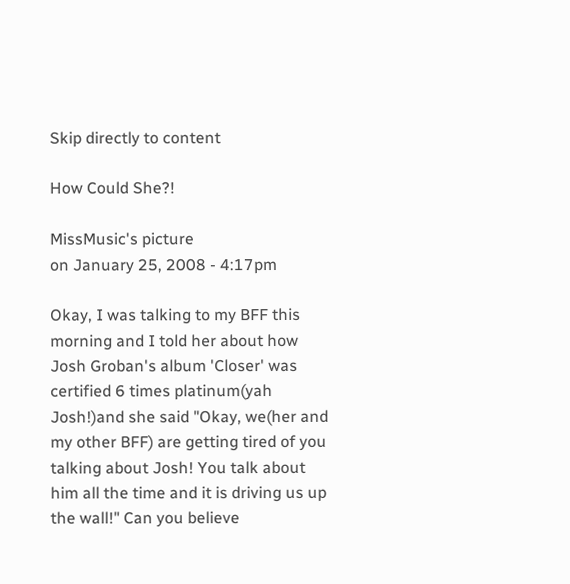Skip directly to content

How Could She?!

MissMusic's picture
on January 25, 2008 - 4:17pm

Okay, I was talking to my BFF this morning and I told her about how Josh Groban's album 'Closer' was certified 6 times platinum(yah Josh!)and she said "Okay, we(her and my other BFF) are getting tired of you talking about Josh! You talk about him all the time and it is driving us up the wall!" Can you believe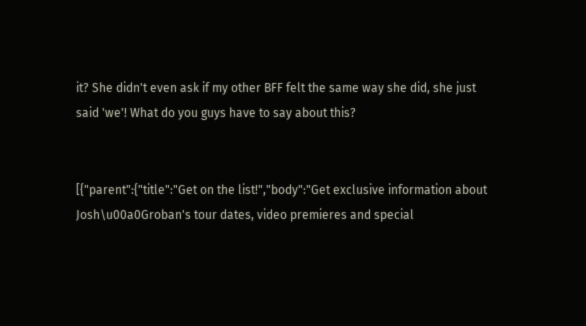it? She didn't even ask if my other BFF felt the same way she did, she just said 'we'! What do you guys have to say about this?


[{"parent":{"title":"Get on the list!","body":"Get exclusive information about Josh\u00a0Groban's tour dates, video premieres and special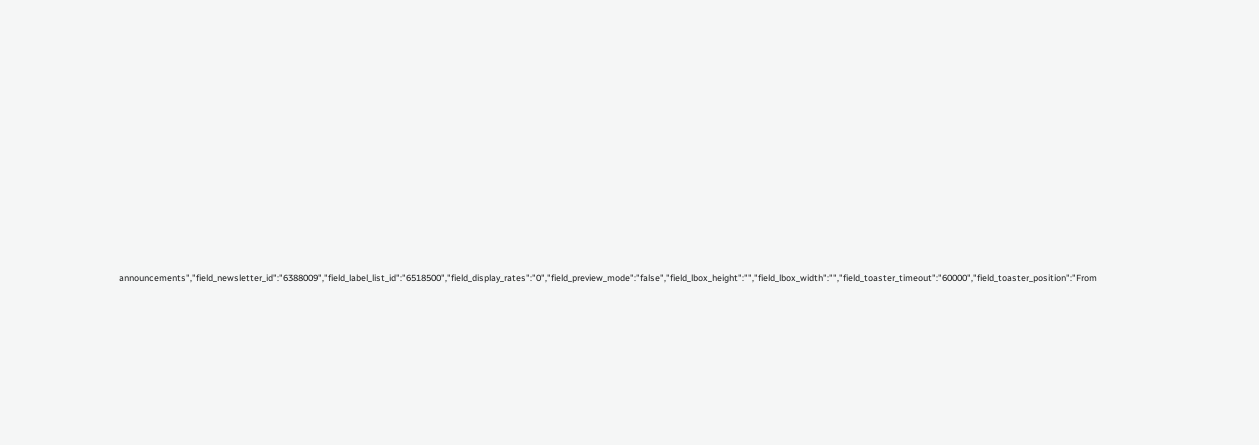announcements","field_newsletter_id":"6388009","field_label_list_id":"6518500","field_display_rates":"0","field_preview_mode":"false","field_lbox_height":"","field_lbox_width":"","field_toaster_timeout":"60000","field_toaster_position":"From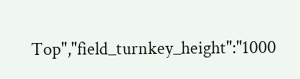Top","field_turnkey_height":"1000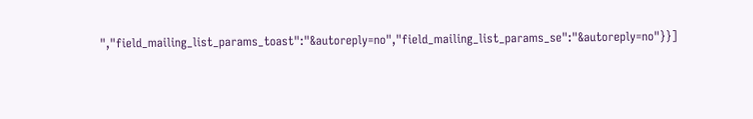","field_mailing_list_params_toast":"&autoreply=no","field_mailing_list_params_se":"&autoreply=no"}}]